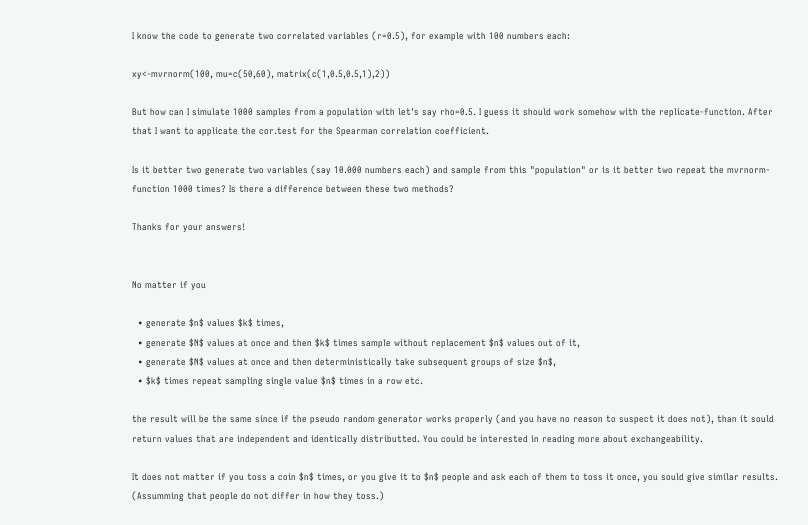I know the code to generate two correlated variables (r=0.5), for example with 100 numbers each:

xy<-mvrnorm(100, mu=c(50,60), matrix(c(1,0.5,0.5,1),2))

But how can I simulate 1000 samples from a population with let's say rho=0.5. I guess it should work somehow with the replicate-function. After that I want to applicate the cor.test for the Spearman correlation coefficient.

Is it better two generate two variables (say 10.000 numbers each) and sample from this "population" or is it better two repeat the mvrnorm-function 1000 times? Is there a difference between these two methods?

Thanks for your answers!


No matter if you

  • generate $n$ values $k$ times,
  • generate $N$ values at once and then $k$ times sample without replacement $n$ values out of it,
  • generate $N$ values at once and then deterministically take subsequent groups of size $n$,
  • $k$ times repeat sampling single value $n$ times in a row etc.

the result will be the same since if the pseudo random generator works properly (and you have no reason to suspect it does not), than it sould return values that are independent and identically distributted. You could be interested in reading more about exchangeability.

It does not matter if you toss a coin $n$ times, or you give it to $n$ people and ask each of them to toss it once, you sould give similar results. (Assumming that people do not differ in how they toss.)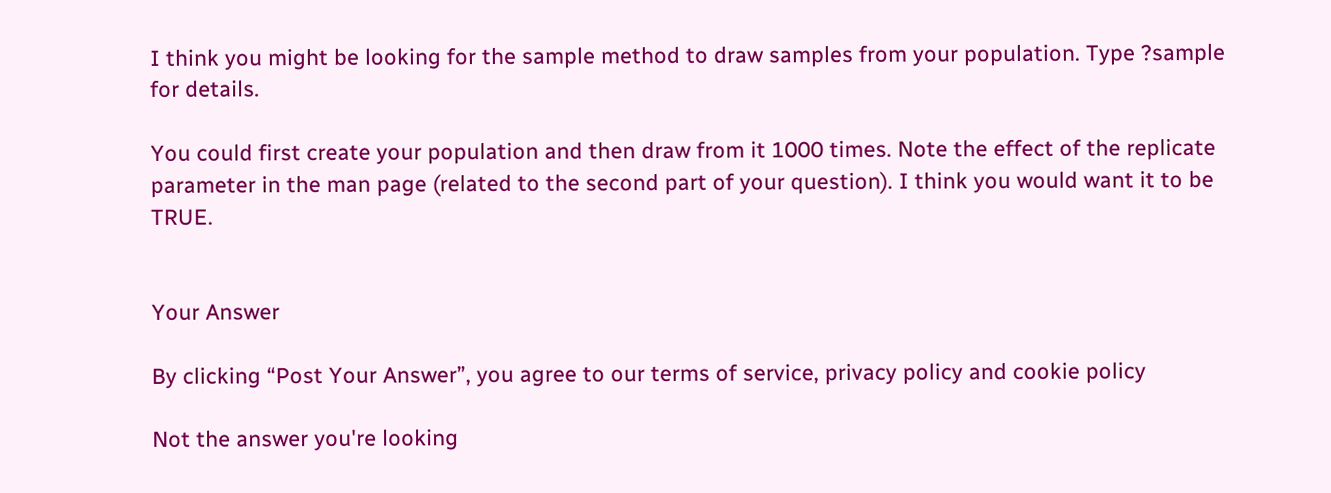I think you might be looking for the sample method to draw samples from your population. Type ?sample for details.

You could first create your population and then draw from it 1000 times. Note the effect of the replicate parameter in the man page (related to the second part of your question). I think you would want it to be TRUE.


Your Answer

By clicking “Post Your Answer”, you agree to our terms of service, privacy policy and cookie policy

Not the answer you're looking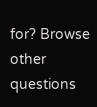for? Browse other questions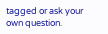tagged or ask your own question.